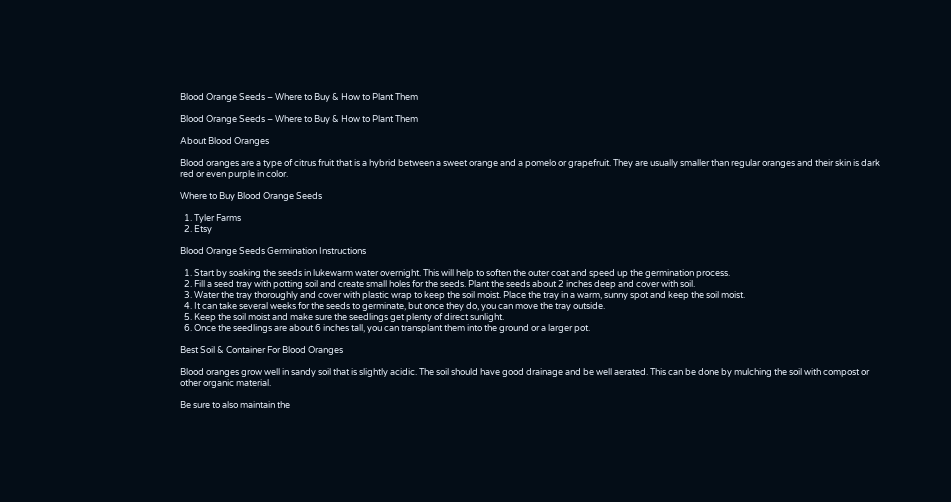Blood Orange Seeds – Where to Buy & How to Plant Them

Blood Orange Seeds – Where to Buy & How to Plant Them

About Blood Oranges

Blood oranges are a type of citrus fruit that is a hybrid between a sweet orange and a pomelo or grapefruit. They are usually smaller than regular oranges and their skin is dark red or even purple in color.

Where to Buy Blood Orange Seeds

  1. Tyler Farms
  2. Etsy

Blood Orange Seeds Germination Instructions

  1. Start by soaking the seeds in lukewarm water overnight. This will help to soften the outer coat and speed up the germination process.
  2. Fill a seed tray with potting soil and create small holes for the seeds. Plant the seeds about 2 inches deep and cover with soil.
  3. Water the tray thoroughly and cover with plastic wrap to keep the soil moist. Place the tray in a warm, sunny spot and keep the soil moist.
  4. It can take several weeks for the seeds to germinate, but once they do, you can move the tray outside.
  5. Keep the soil moist and make sure the seedlings get plenty of direct sunlight.
  6. Once the seedlings are about 6 inches tall, you can transplant them into the ground or a larger pot.

Best Soil & Container For Blood Oranges

Blood oranges grow well in sandy soil that is slightly acidic. The soil should have good drainage and be well aerated. This can be done by mulching the soil with compost or other organic material.

Be sure to also maintain the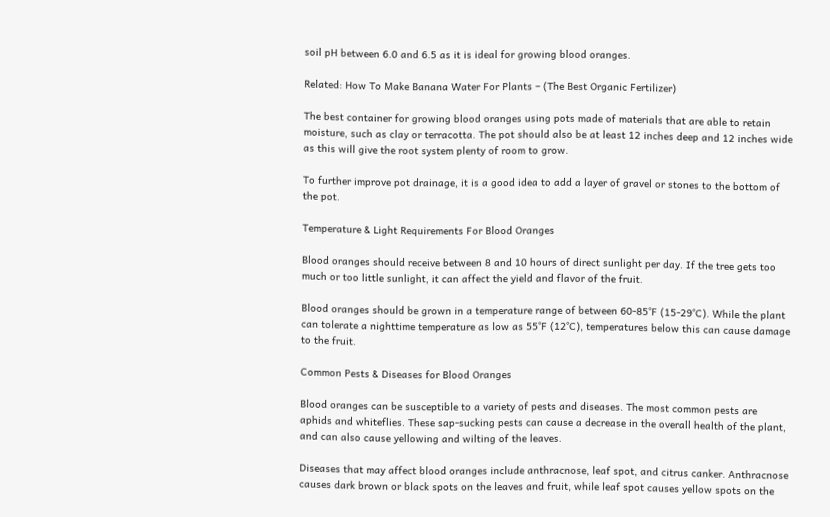soil pH between 6.0 and 6.5 as it is ideal for growing blood oranges.

Related: How To Make Banana Water For Plants – (The Best Organic Fertilizer)

The best container for growing blood oranges using pots made of materials that are able to retain moisture, such as clay or terracotta. The pot should also be at least 12 inches deep and 12 inches wide as this will give the root system plenty of room to grow.

To further improve pot drainage, it is a good idea to add a layer of gravel or stones to the bottom of the pot.

Temperature & Light Requirements For Blood Oranges

Blood oranges should receive between 8 and 10 hours of direct sunlight per day. If the tree gets too much or too little sunlight, it can affect the yield and flavor of the fruit.

Blood oranges should be grown in a temperature range of between 60-85°F (15-29°C). While the plant can tolerate a nighttime temperature as low as 55°F (12°C), temperatures below this can cause damage to the fruit.

Common Pests & Diseases for Blood Oranges

Blood oranges can be susceptible to a variety of pests and diseases. The most common pests are aphids and whiteflies. These sap-sucking pests can cause a decrease in the overall health of the plant, and can also cause yellowing and wilting of the leaves.

Diseases that may affect blood oranges include anthracnose, leaf spot, and citrus canker. Anthracnose causes dark brown or black spots on the leaves and fruit, while leaf spot causes yellow spots on the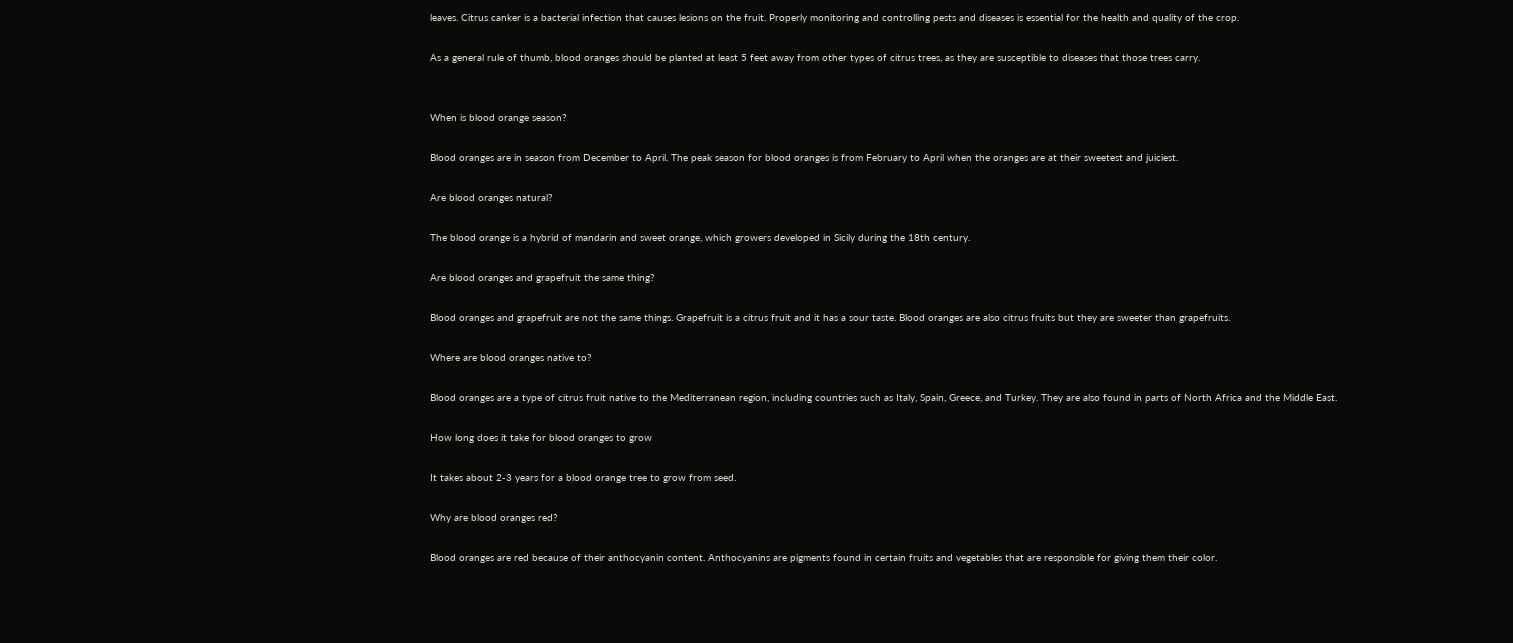leaves. Citrus canker is a bacterial infection that causes lesions on the fruit. Properly monitoring and controlling pests and diseases is essential for the health and quality of the crop.

As a general rule of thumb, blood oranges should be planted at least 5 feet away from other types of citrus trees, as they are susceptible to diseases that those trees carry.


When is blood orange season?

Blood oranges are in season from December to April. The peak season for blood oranges is from February to April when the oranges are at their sweetest and juiciest.

Are blood oranges natural?

The blood orange is a hybrid of mandarin and sweet orange, which growers developed in Sicily during the 18th century.

Are blood oranges and grapefruit the same thing?

Blood oranges and grapefruit are not the same things. Grapefruit is a citrus fruit and it has a sour taste. Blood oranges are also citrus fruits but they are sweeter than grapefruits.

Where are blood oranges native to?

Blood oranges are a type of citrus fruit native to the Mediterranean region, including countries such as Italy, Spain, Greece, and Turkey. They are also found in parts of North Africa and the Middle East.

How long does it take for blood oranges to grow

It takes about 2-3 years for a blood orange tree to grow from seed.

Why are blood oranges red?

Blood oranges are red because of their anthocyanin content. Anthocyanins are pigments found in certain fruits and vegetables that are responsible for giving them their color.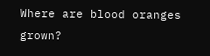Where are blood oranges grown?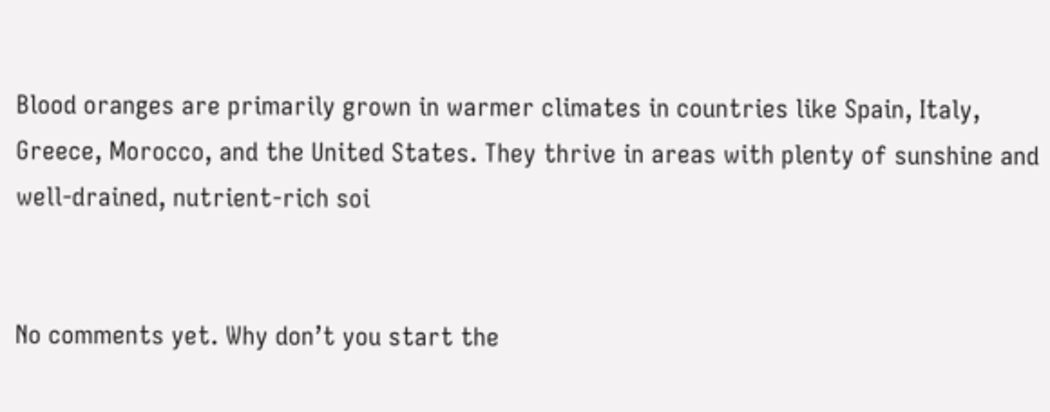Blood oranges are primarily grown in warmer climates in countries like Spain, Italy, Greece, Morocco, and the United States. They thrive in areas with plenty of sunshine and well-drained, nutrient-rich soi


No comments yet. Why don’t you start the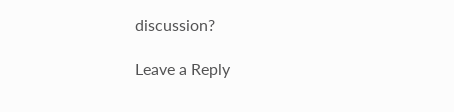discussion?

Leave a Reply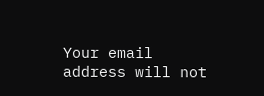Your email address will not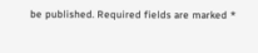be published. Required fields are marked *